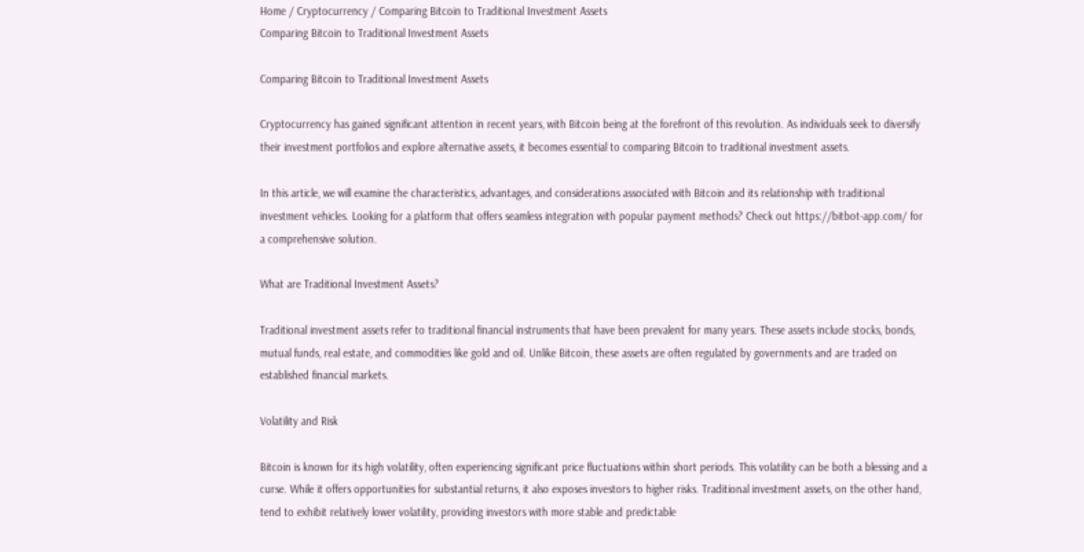Home / Cryptocurrency / Comparing Bitcoin to Traditional Investment Assets
Comparing Bitcoin to Traditional Investment Assets

Comparing Bitcoin to Traditional Investment Assets

Cryptocurrency has gained significant attention in recent years, with Bitcoin being at the forefront of this revolution. As individuals seek to diversify their investment portfolios and explore alternative assets, it becomes essential to comparing Bitcoin to traditional investment assets.

In this article, we will examine the characteristics, advantages, and considerations associated with Bitcoin and its relationship with traditional investment vehicles. Looking for a platform that offers seamless integration with popular payment methods? Check out https://bitbot-app.com/ for a comprehensive solution.

What are Traditional Investment Assets?

Traditional investment assets refer to traditional financial instruments that have been prevalent for many years. These assets include stocks, bonds, mutual funds, real estate, and commodities like gold and oil. Unlike Bitcoin, these assets are often regulated by governments and are traded on established financial markets.

Volatility and Risk

Bitcoin is known for its high volatility, often experiencing significant price fluctuations within short periods. This volatility can be both a blessing and a curse. While it offers opportunities for substantial returns, it also exposes investors to higher risks. Traditional investment assets, on the other hand, tend to exhibit relatively lower volatility, providing investors with more stable and predictable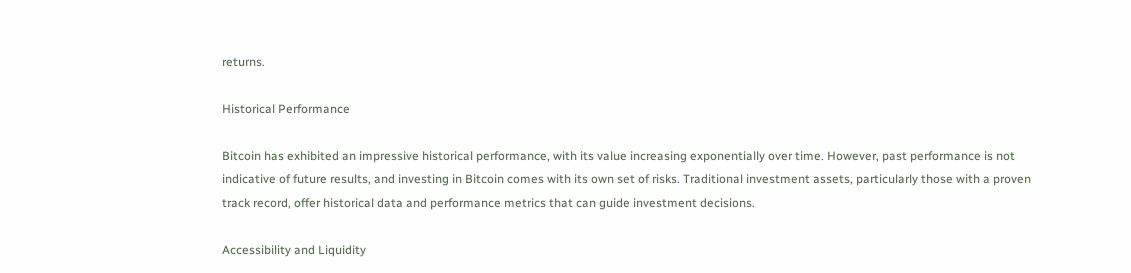returns.

Historical Performance

Bitcoin has exhibited an impressive historical performance, with its value increasing exponentially over time. However, past performance is not indicative of future results, and investing in Bitcoin comes with its own set of risks. Traditional investment assets, particularly those with a proven track record, offer historical data and performance metrics that can guide investment decisions.

Accessibility and Liquidity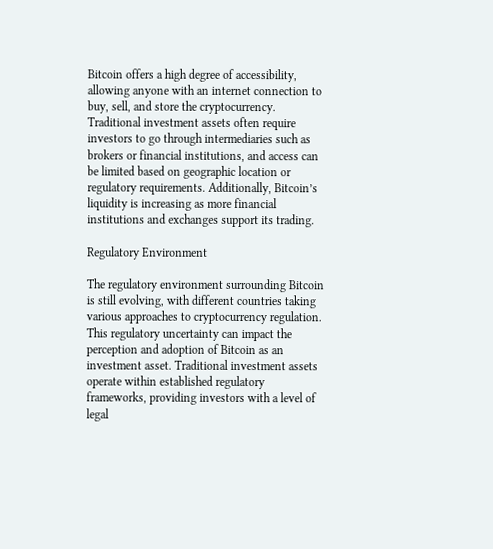Bitcoin offers a high degree of accessibility, allowing anyone with an internet connection to buy, sell, and store the cryptocurrency. Traditional investment assets often require investors to go through intermediaries such as brokers or financial institutions, and access can be limited based on geographic location or regulatory requirements. Additionally, Bitcoin’s liquidity is increasing as more financial institutions and exchanges support its trading.

Regulatory Environment

The regulatory environment surrounding Bitcoin is still evolving, with different countries taking various approaches to cryptocurrency regulation. This regulatory uncertainty can impact the perception and adoption of Bitcoin as an investment asset. Traditional investment assets operate within established regulatory frameworks, providing investors with a level of legal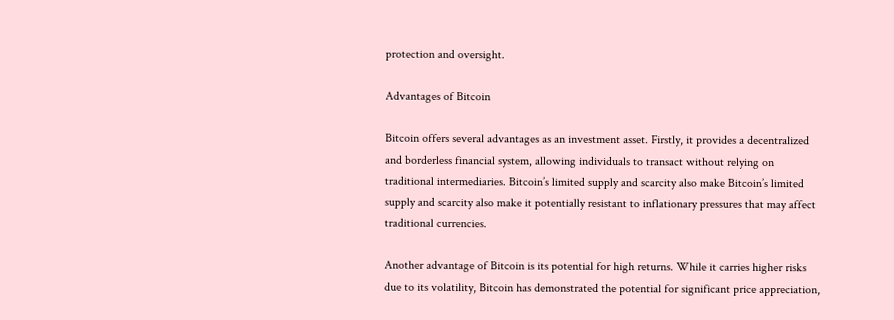protection and oversight.

Advantages of Bitcoin

Bitcoin offers several advantages as an investment asset. Firstly, it provides a decentralized and borderless financial system, allowing individuals to transact without relying on traditional intermediaries. Bitcoin’s limited supply and scarcity also make Bitcoin’s limited supply and scarcity also make it potentially resistant to inflationary pressures that may affect traditional currencies.

Another advantage of Bitcoin is its potential for high returns. While it carries higher risks due to its volatility, Bitcoin has demonstrated the potential for significant price appreciation,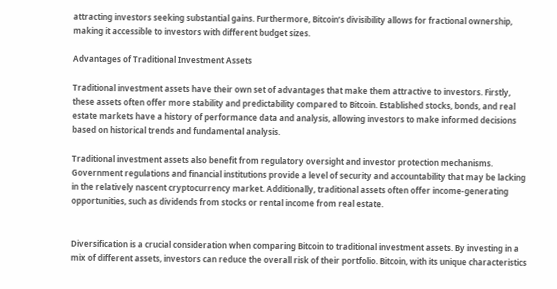attracting investors seeking substantial gains. Furthermore, Bitcoin’s divisibility allows for fractional ownership, making it accessible to investors with different budget sizes.

Advantages of Traditional Investment Assets

Traditional investment assets have their own set of advantages that make them attractive to investors. Firstly, these assets often offer more stability and predictability compared to Bitcoin. Established stocks, bonds, and real estate markets have a history of performance data and analysis, allowing investors to make informed decisions based on historical trends and fundamental analysis.

Traditional investment assets also benefit from regulatory oversight and investor protection mechanisms. Government regulations and financial institutions provide a level of security and accountability that may be lacking in the relatively nascent cryptocurrency market. Additionally, traditional assets often offer income-generating opportunities, such as dividends from stocks or rental income from real estate.


Diversification is a crucial consideration when comparing Bitcoin to traditional investment assets. By investing in a mix of different assets, investors can reduce the overall risk of their portfolio. Bitcoin, with its unique characteristics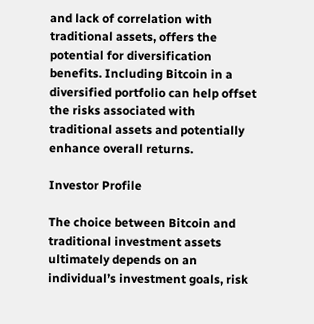and lack of correlation with traditional assets, offers the potential for diversification benefits. Including Bitcoin in a diversified portfolio can help offset the risks associated with traditional assets and potentially enhance overall returns.

Investor Profile

The choice between Bitcoin and traditional investment assets ultimately depends on an individual’s investment goals, risk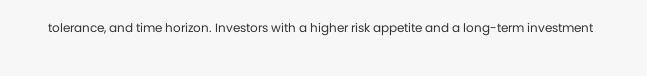tolerance, and time horizon. Investors with a higher risk appetite and a long-term investment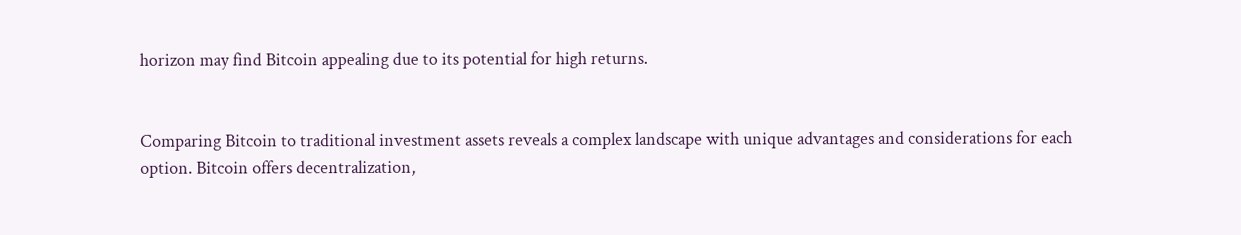horizon may find Bitcoin appealing due to its potential for high returns.


Comparing Bitcoin to traditional investment assets reveals a complex landscape with unique advantages and considerations for each option. Bitcoin offers decentralization,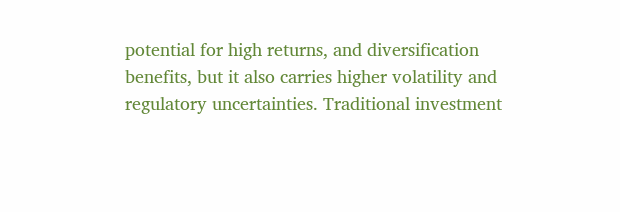potential for high returns, and diversification benefits, but it also carries higher volatility and regulatory uncertainties. Traditional investment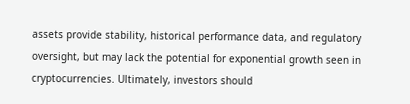assets provide stability, historical performance data, and regulatory oversight, but may lack the potential for exponential growth seen in cryptocurrencies. Ultimately, investors should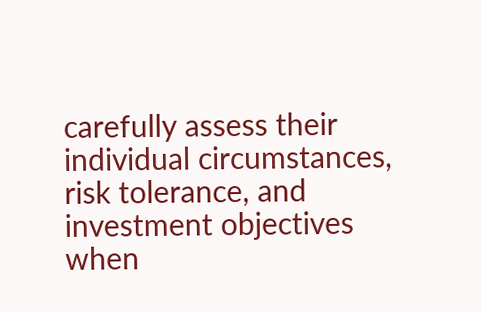carefully assess their individual circumstances, risk tolerance, and investment objectives when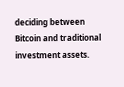deciding between Bitcoin and traditional investment assets.